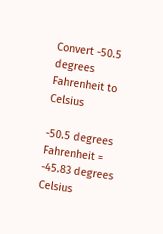Convert -50.5 degrees Fahrenheit to Celsius

-50.5 degrees Fahrenheit = -45.83 degrees Celsius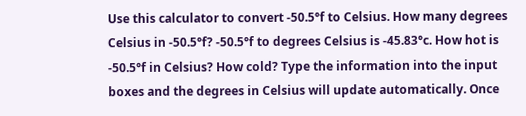Use this calculator to convert -50.5°f to Celsius. How many degrees Celsius in -50.5°f? -50.5°f to degrees Celsius is -45.83°c. How hot is -50.5°f in Celsius? How cold? Type the information into the input boxes and the degrees in Celsius will update automatically. Once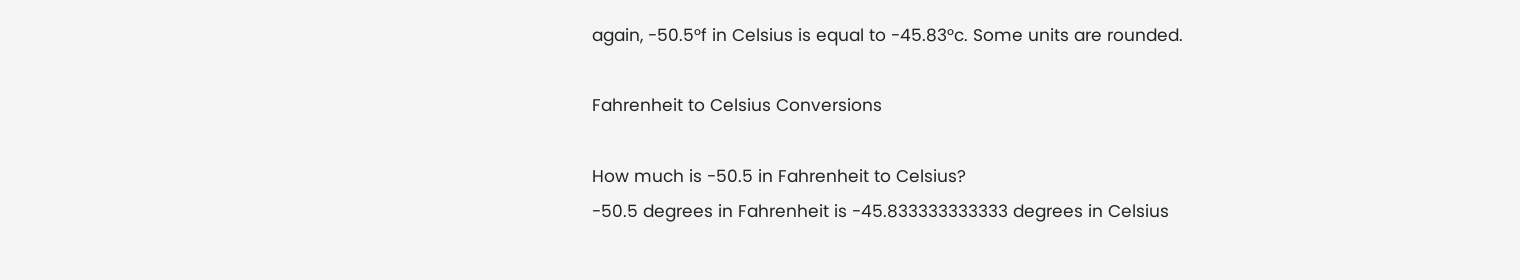again, -50.5°f in Celsius is equal to -45.83°c. Some units are rounded.

Fahrenheit to Celsius Conversions

How much is -50.5 in Fahrenheit to Celsius?
-50.5 degrees in Fahrenheit is -45.833333333333 degrees in Celsius